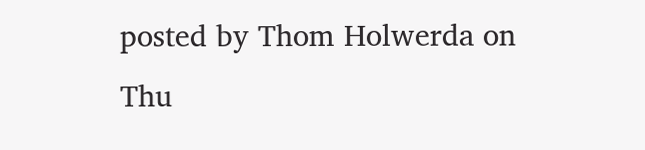posted by Thom Holwerda on Thu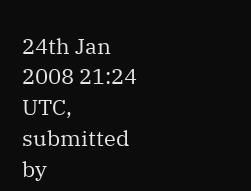24th Jan 2008 21:24 UTC, submitted by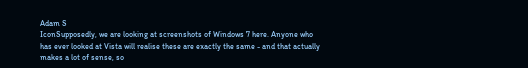Adam S
IconSupposedly, we are looking at screenshots of Windows 7 here. Anyone who has ever looked at Vista will realise these are exactly the same - and that actually makes a lot of sense, so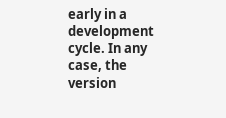early in a development cycle. In any case, the version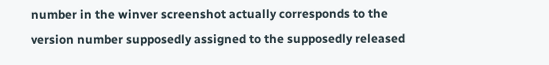number in the winver screenshot actually corresponds to the version number supposedly assigned to the supposedly released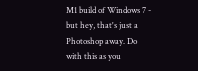M1 build of Windows 7 - but hey, that's just a Photoshop away. Do with this as you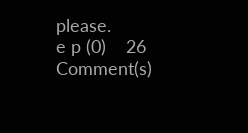please.
e p (0)    26 Comment(s)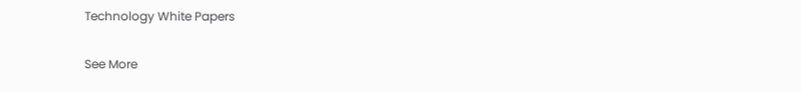Technology White Papers

See More